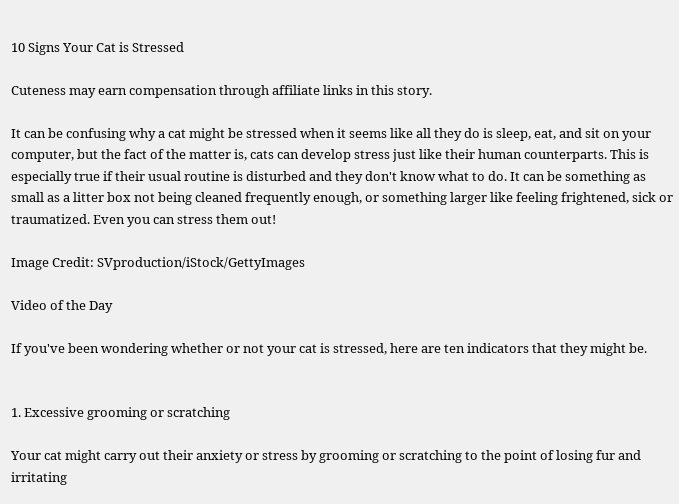10 Signs Your Cat is Stressed

Cuteness may earn compensation through affiliate links in this story.

It can be confusing why a cat might be stressed when it seems like all they do is sleep, eat, and sit on your computer, but the fact of the matter is, cats can develop stress just like their human counterparts. This is especially true if their usual routine is disturbed and they don't know what to do. It can be something as small as a litter box not being cleaned frequently enough, or something larger like feeling frightened, sick or traumatized. Even you can stress them out!

Image Credit: SVproduction/iStock/GettyImages

Video of the Day

If you've been wondering whether or not your cat is stressed, here are ten indicators that they might be.


1. Excessive grooming or scratching

Your cat might carry out their anxiety or stress by grooming or scratching to the point of losing fur and irritating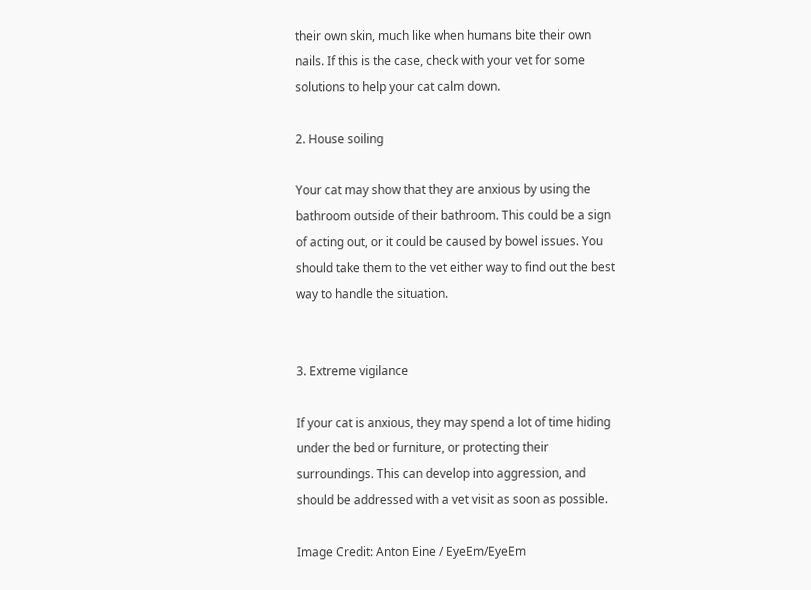their own skin, much like when humans bite their own nails. If this is the case, check with your vet for some solutions to help your cat calm down.

2. House soiling

Your cat may show that they are anxious by using the bathroom outside of their bathroom. This could be a sign of acting out, or it could be caused by bowel issues. You should take them to the vet either way to find out the best way to handle the situation.


3. Extreme vigilance

If your cat is anxious, they may spend a lot of time hiding under the bed or furniture, or protecting their surroundings. This can develop into aggression, and should be addressed with a vet visit as soon as possible.

Image Credit: Anton Eine / EyeEm/EyeEm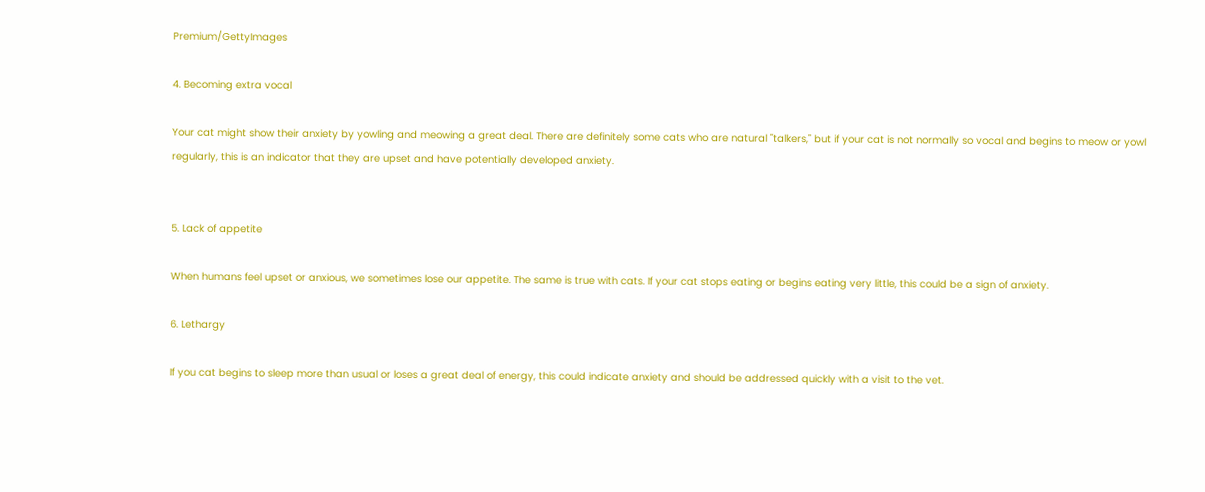Premium/GettyImages

4. Becoming extra vocal

Your cat might show their anxiety by yowling and meowing a great deal. There are definitely some cats who are natural "talkers," but if your cat is not normally so vocal and begins to meow or yowl regularly, this is an indicator that they are upset and have potentially developed anxiety.


5. Lack of appetite

When humans feel upset or anxious, we sometimes lose our appetite. The same is true with cats. If your cat stops eating or begins eating very little, this could be a sign of anxiety.

6. Lethargy

If you cat begins to sleep more than usual or loses a great deal of energy, this could indicate anxiety and should be addressed quickly with a visit to the vet.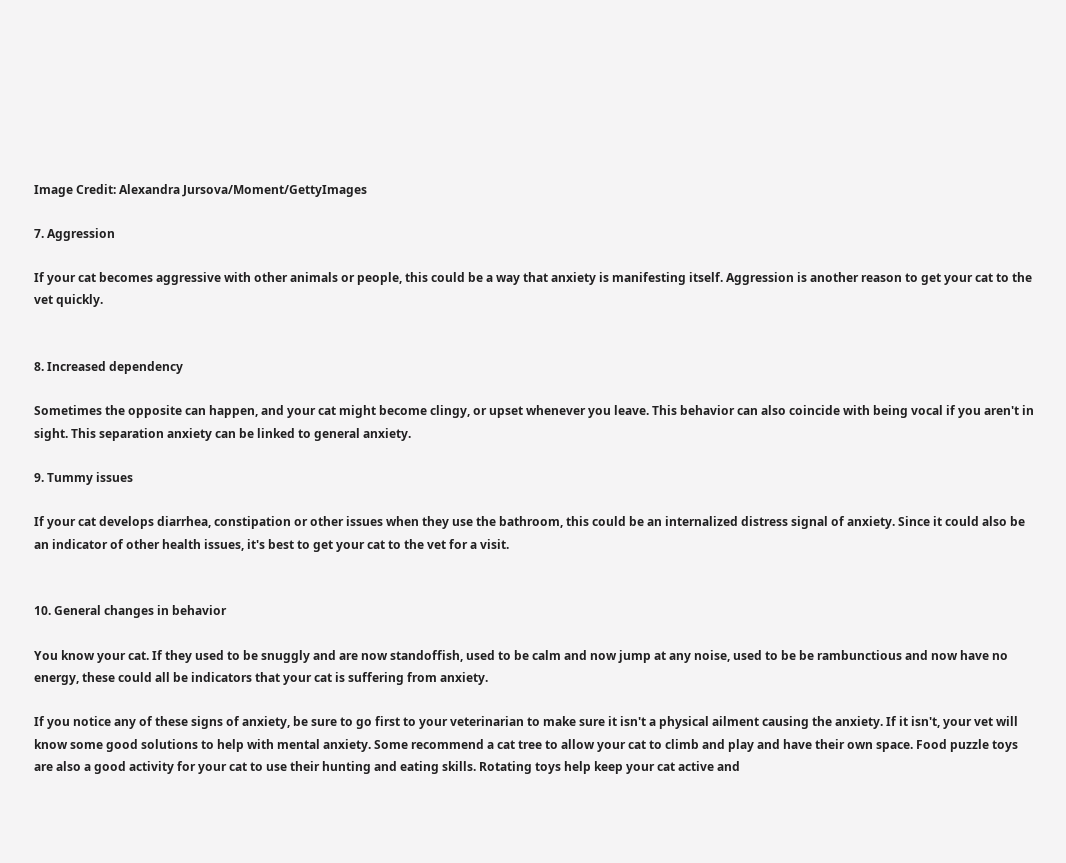Image Credit: Alexandra Jursova/Moment/GettyImages

7. Aggression

If your cat becomes aggressive with other animals or people, this could be a way that anxiety is manifesting itself. Aggression is another reason to get your cat to the vet quickly.


8. Increased dependency

Sometimes the opposite can happen, and your cat might become clingy, or upset whenever you leave. This behavior can also coincide with being vocal if you aren't in sight. This separation anxiety can be linked to general anxiety.

9. Tummy issues

If your cat develops diarrhea, constipation or other issues when they use the bathroom, this could be an internalized distress signal of anxiety. Since it could also be an indicator of other health issues, it's best to get your cat to the vet for a visit.


10. General changes in behavior

You know your cat. If they used to be snuggly and are now standoffish, used to be calm and now jump at any noise, used to be be rambunctious and now have no energy, these could all be indicators that your cat is suffering from anxiety.

If you notice any of these signs of anxiety, be sure to go first to your veterinarian to make sure it isn't a physical ailment causing the anxiety. If it isn't, your vet will know some good solutions to help with mental anxiety. Some recommend a cat tree to allow your cat to climb and play and have their own space. Food puzzle toys are also a good activity for your cat to use their hunting and eating skills. Rotating toys help keep your cat active and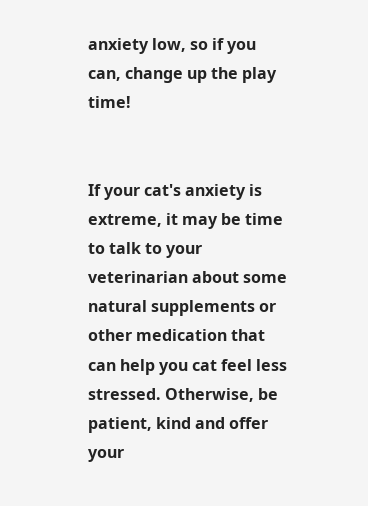anxiety low, so if you can, change up the play time!


If your cat's anxiety is extreme, it may be time to talk to your veterinarian about some natural supplements or other medication that can help you cat feel less stressed. Otherwise, be patient, kind and offer your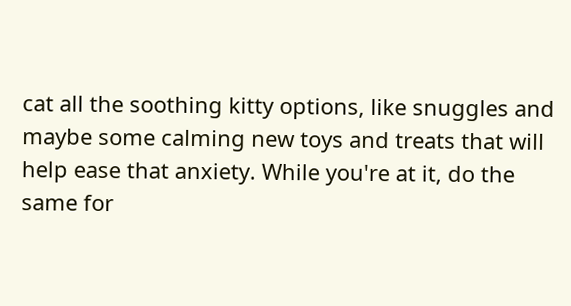cat all the soothing kitty options, like snuggles and maybe some calming new toys and treats that will help ease that anxiety. While you're at it, do the same for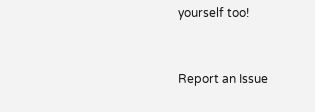yourself too!


Report an Issue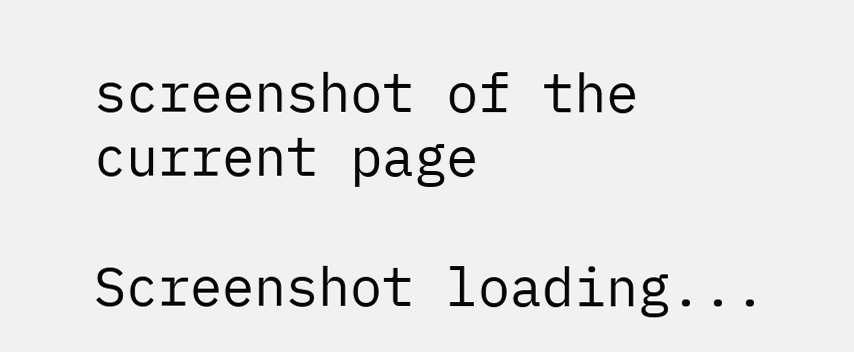screenshot of the current page

Screenshot loading...